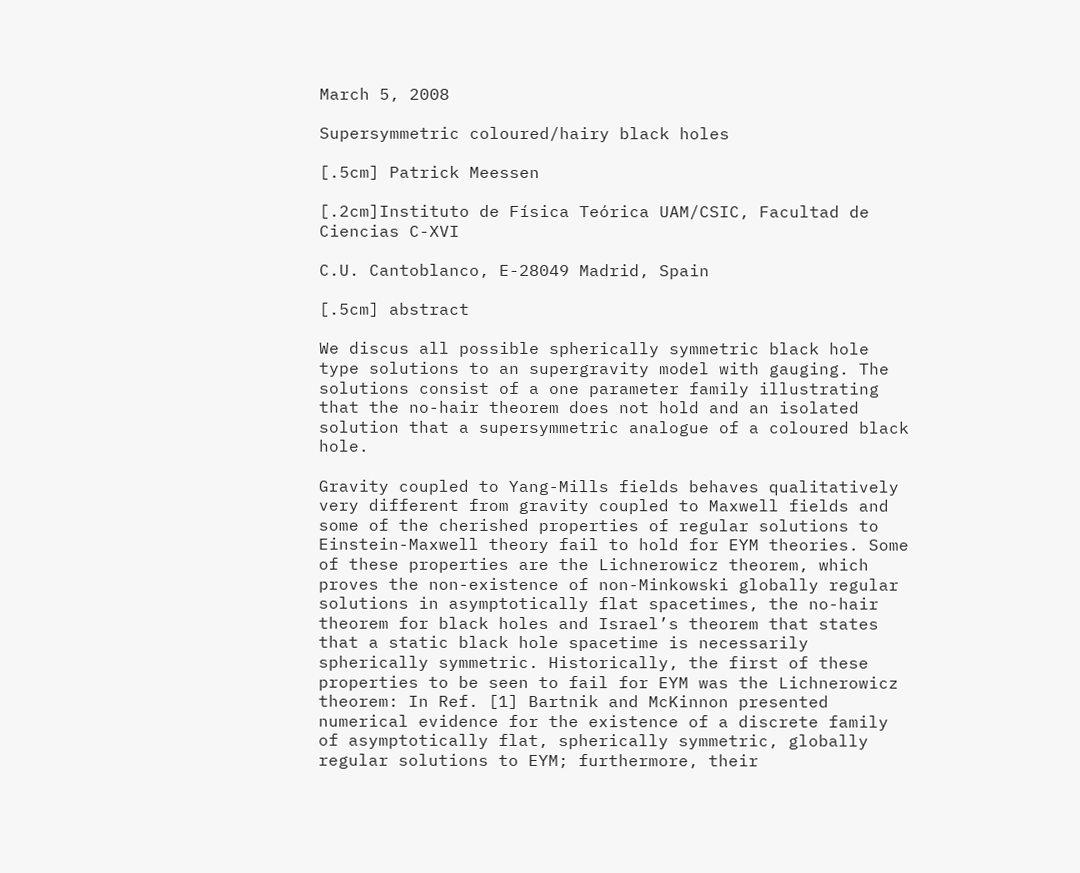March 5, 2008

Supersymmetric coloured/hairy black holes

[.5cm] Patrick Meessen

[.2cm]Instituto de Física Teórica UAM/CSIC, Facultad de Ciencias C-XVI

C.U. Cantoblanco, E-28049 Madrid, Spain

[.5cm] abstract

We discus all possible spherically symmetric black hole type solutions to an supergravity model with gauging. The solutions consist of a one parameter family illustrating that the no-hair theorem does not hold and an isolated solution that a supersymmetric analogue of a coloured black hole.

Gravity coupled to Yang-Mills fields behaves qualitatively very different from gravity coupled to Maxwell fields and some of the cherished properties of regular solutions to Einstein-Maxwell theory fail to hold for EYM theories. Some of these properties are the Lichnerowicz theorem, which proves the non-existence of non-Minkowski globally regular solutions in asymptotically flat spacetimes, the no-hair theorem for black holes and Israel’s theorem that states that a static black hole spacetime is necessarily spherically symmetric. Historically, the first of these properties to be seen to fail for EYM was the Lichnerowicz theorem: In Ref. [1] Bartnik and McKinnon presented numerical evidence for the existence of a discrete family of asymptotically flat, spherically symmetric, globally regular solutions to EYM; furthermore, their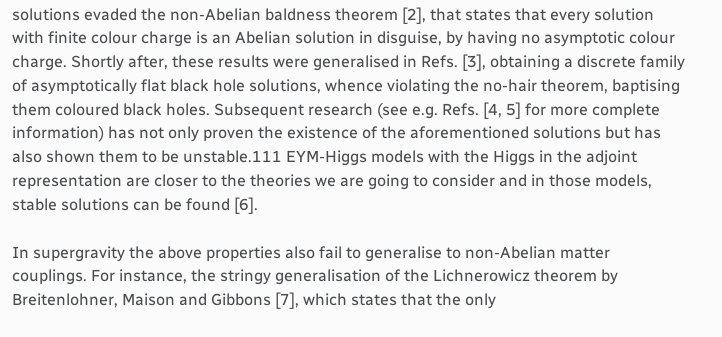solutions evaded the non-Abelian baldness theorem [2], that states that every solution with finite colour charge is an Abelian solution in disguise, by having no asymptotic colour charge. Shortly after, these results were generalised in Refs. [3], obtaining a discrete family of asymptotically flat black hole solutions, whence violating the no-hair theorem, baptising them coloured black holes. Subsequent research (see e.g. Refs. [4, 5] for more complete information) has not only proven the existence of the aforementioned solutions but has also shown them to be unstable.111 EYM-Higgs models with the Higgs in the adjoint representation are closer to the theories we are going to consider and in those models, stable solutions can be found [6].

In supergravity the above properties also fail to generalise to non-Abelian matter couplings. For instance, the stringy generalisation of the Lichnerowicz theorem by Breitenlohner, Maison and Gibbons [7], which states that the only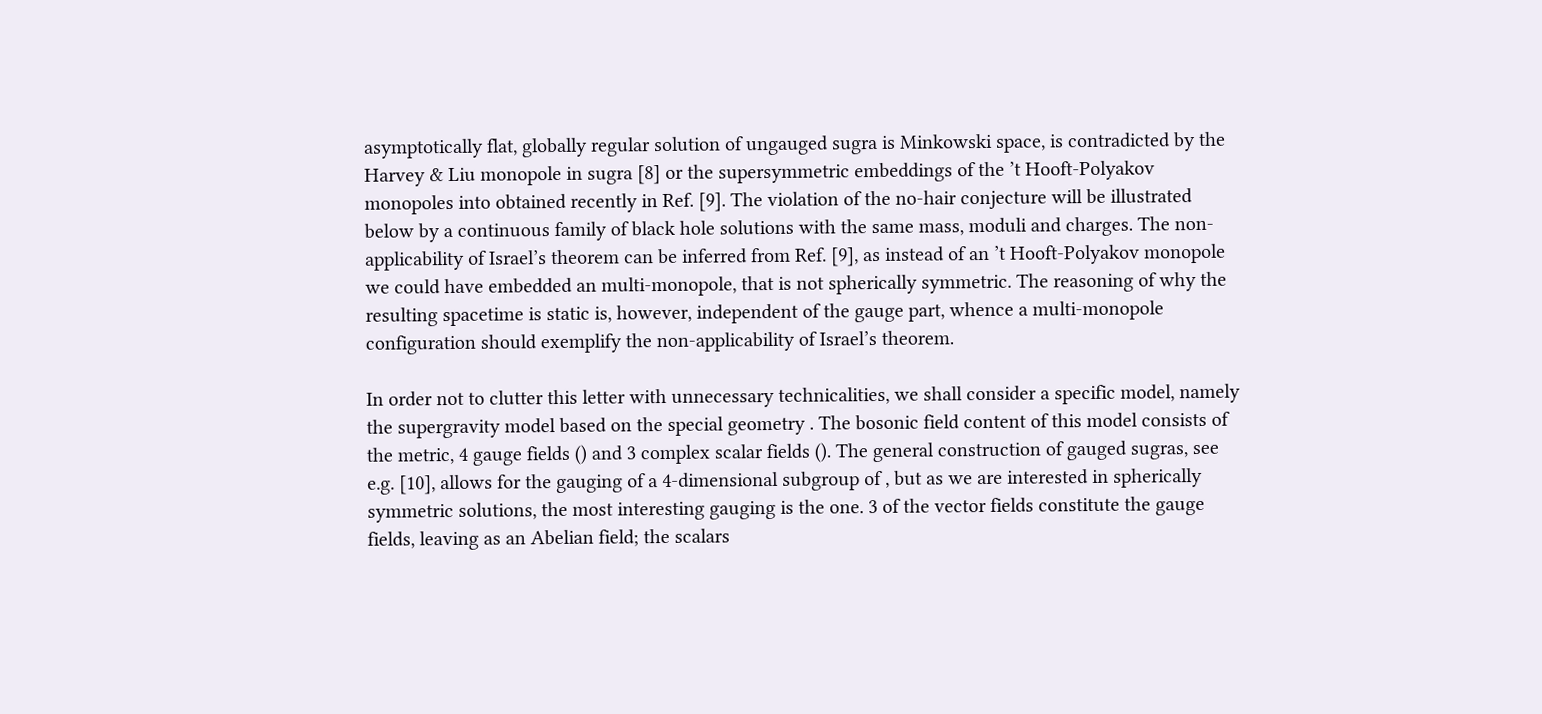asymptotically flat, globally regular solution of ungauged sugra is Minkowski space, is contradicted by the Harvey & Liu monopole in sugra [8] or the supersymmetric embeddings of the ’t Hooft-Polyakov monopoles into obtained recently in Ref. [9]. The violation of the no-hair conjecture will be illustrated below by a continuous family of black hole solutions with the same mass, moduli and charges. The non-applicability of Israel’s theorem can be inferred from Ref. [9], as instead of an ’t Hooft-Polyakov monopole we could have embedded an multi-monopole, that is not spherically symmetric. The reasoning of why the resulting spacetime is static is, however, independent of the gauge part, whence a multi-monopole configuration should exemplify the non-applicability of Israel’s theorem.

In order not to clutter this letter with unnecessary technicalities, we shall consider a specific model, namely the supergravity model based on the special geometry . The bosonic field content of this model consists of the metric, 4 gauge fields () and 3 complex scalar fields (). The general construction of gauged sugras, see e.g. [10], allows for the gauging of a 4-dimensional subgroup of , but as we are interested in spherically symmetric solutions, the most interesting gauging is the one. 3 of the vector fields constitute the gauge fields, leaving as an Abelian field; the scalars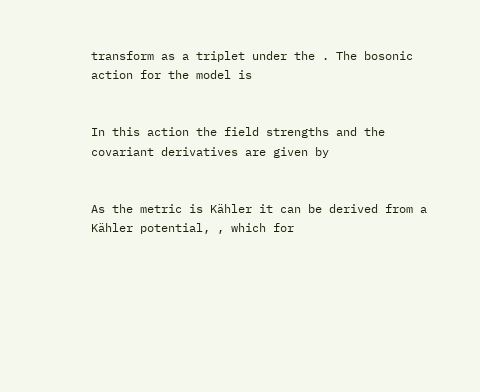transform as a triplet under the . The bosonic action for the model is


In this action the field strengths and the covariant derivatives are given by


As the metric is Kähler it can be derived from a Kähler potential, , which for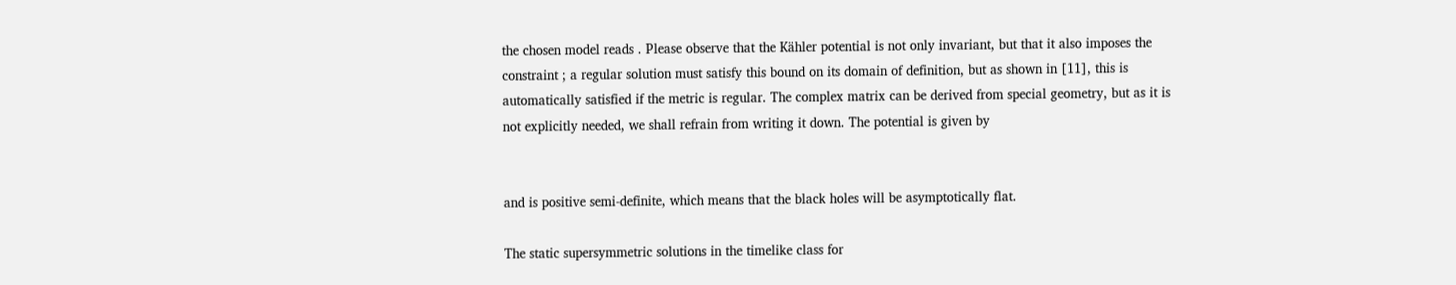the chosen model reads . Please observe that the Kähler potential is not only invariant, but that it also imposes the constraint ; a regular solution must satisfy this bound on its domain of definition, but as shown in [11], this is automatically satisfied if the metric is regular. The complex matrix can be derived from special geometry, but as it is not explicitly needed, we shall refrain from writing it down. The potential is given by


and is positive semi-definite, which means that the black holes will be asymptotically flat.

The static supersymmetric solutions in the timelike class for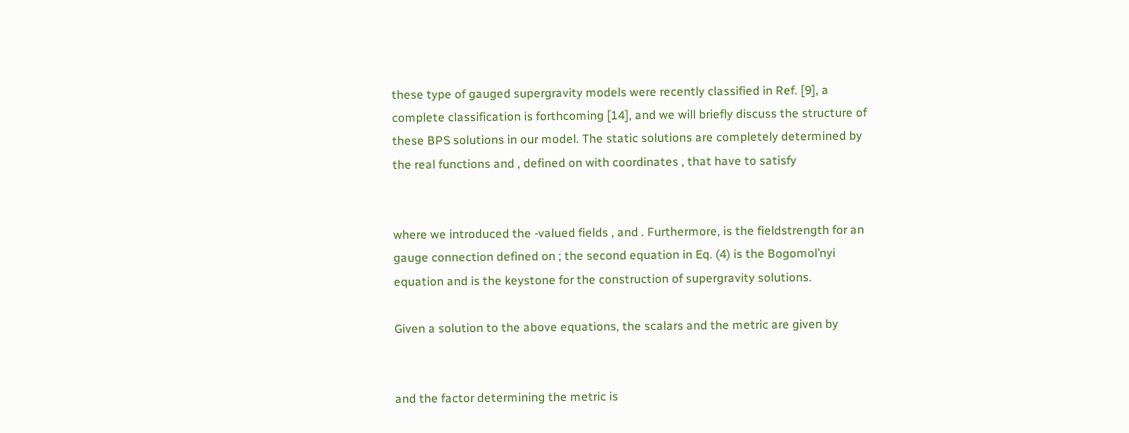these type of gauged supergravity models were recently classified in Ref. [9], a complete classification is forthcoming [14], and we will briefly discuss the structure of these BPS solutions in our model. The static solutions are completely determined by the real functions and , defined on with coordinates , that have to satisfy


where we introduced the -valued fields , and . Furthermore, is the fieldstrength for an gauge connection defined on ; the second equation in Eq. (4) is the Bogomol’nyi equation and is the keystone for the construction of supergravity solutions.

Given a solution to the above equations, the scalars and the metric are given by


and the factor determining the metric is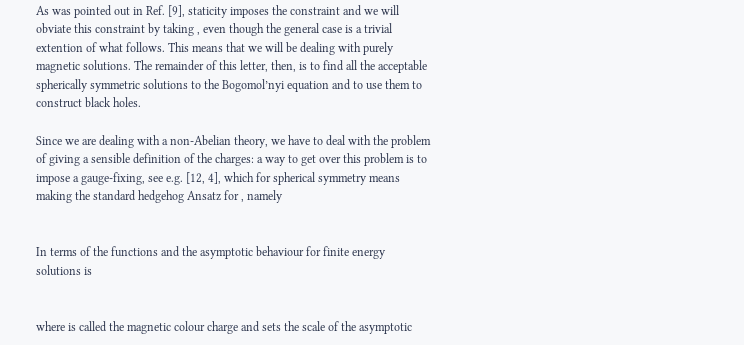As was pointed out in Ref. [9], staticity imposes the constraint and we will obviate this constraint by taking , even though the general case is a trivial extention of what follows. This means that we will be dealing with purely magnetic solutions. The remainder of this letter, then, is to find all the acceptable spherically symmetric solutions to the Bogomol’nyi equation and to use them to construct black holes.

Since we are dealing with a non-Abelian theory, we have to deal with the problem of giving a sensible definition of the charges: a way to get over this problem is to impose a gauge-fixing, see e.g. [12, 4], which for spherical symmetry means making the standard hedgehog Ansatz for , namely


In terms of the functions and the asymptotic behaviour for finite energy solutions is


where is called the magnetic colour charge and sets the scale of the asymptotic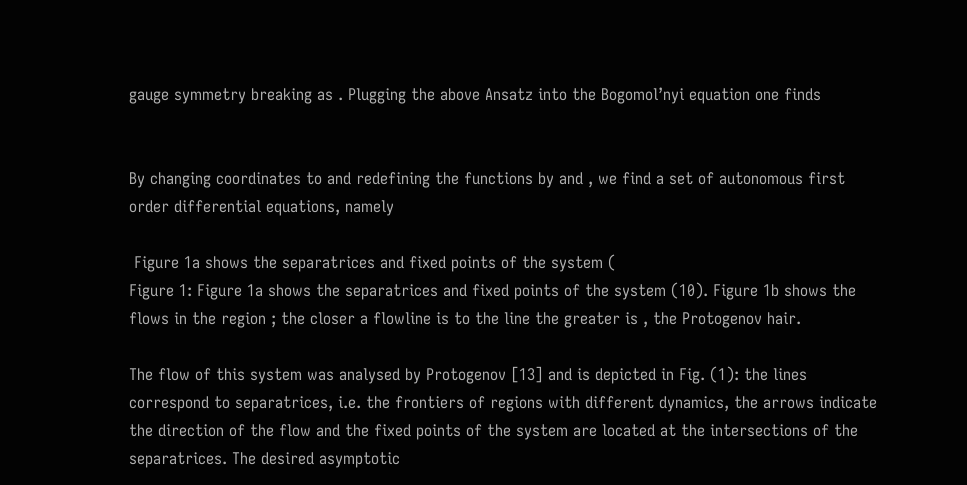gauge symmetry breaking as . Plugging the above Ansatz into the Bogomol’nyi equation one finds


By changing coordinates to and redefining the functions by and , we find a set of autonomous first order differential equations, namely

 Figure 1a shows the separatrices and fixed points of the system (
Figure 1: Figure 1a shows the separatrices and fixed points of the system (10). Figure 1b shows the flows in the region ; the closer a flowline is to the line the greater is , the Protogenov hair.

The flow of this system was analysed by Protogenov [13] and is depicted in Fig. (1): the lines correspond to separatrices, i.e. the frontiers of regions with different dynamics, the arrows indicate the direction of the flow and the fixed points of the system are located at the intersections of the separatrices. The desired asymptotic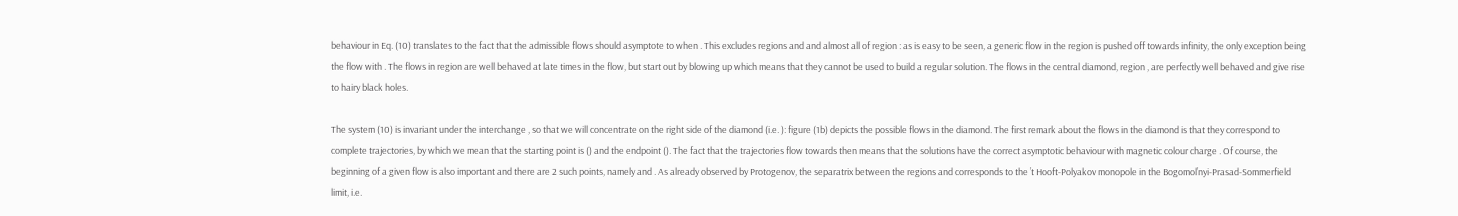behaviour in Eq. (10) translates to the fact that the admissible flows should asymptote to when . This excludes regions and and almost all of region : as is easy to be seen, a generic flow in the region is pushed off towards infinity, the only exception being the flow with . The flows in region are well behaved at late times in the flow, but start out by blowing up which means that they cannot be used to build a regular solution. The flows in the central diamond, region , are perfectly well behaved and give rise to hairy black holes.

The system (10) is invariant under the interchange , so that we will concentrate on the right side of the diamond (i.e. ): figure (1b) depicts the possible flows in the diamond. The first remark about the flows in the diamond is that they correspond to complete trajectories, by which we mean that the starting point is () and the endpoint (). The fact that the trajectories flow towards then means that the solutions have the correct asymptotic behaviour with magnetic colour charge . Of course, the beginning of a given flow is also important and there are 2 such points, namely and . As already observed by Protogenov, the separatrix between the regions and corresponds to the ’t Hooft-Polyakov monopole in the Bogomol’nyi-Prasad-Sommerfield limit, i.e.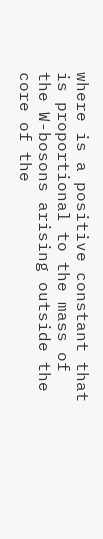where is a positive constant that is proportional to the mass of the W-bosons arising outside the core of the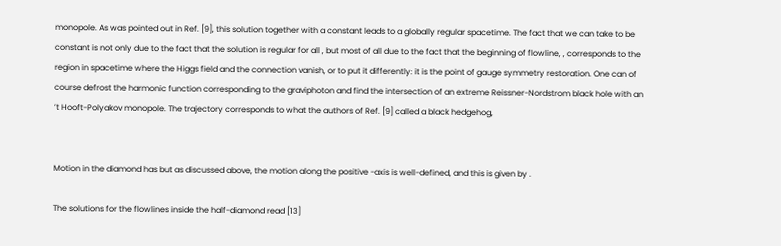monopole. As was pointed out in Ref. [9], this solution together with a constant leads to a globally regular spacetime. The fact that we can take to be constant is not only due to the fact that the solution is regular for all , but most of all due to the fact that the beginning of flowline, , corresponds to the region in spacetime where the Higgs field and the connection vanish, or to put it differently: it is the point of gauge symmetry restoration. One can of course defrost the harmonic function corresponding to the graviphoton and find the intersection of an extreme Reissner-Nordstrom black hole with an ’t Hooft-Polyakov monopole. The trajectory corresponds to what the authors of Ref. [9] called a black hedgehog,


Motion in the diamond has but as discussed above, the motion along the positive -axis is well-defined, and this is given by .

The solutions for the flowlines inside the half-diamond read [13]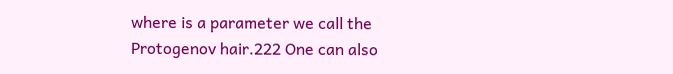where is a parameter we call the Protogenov hair.222 One can also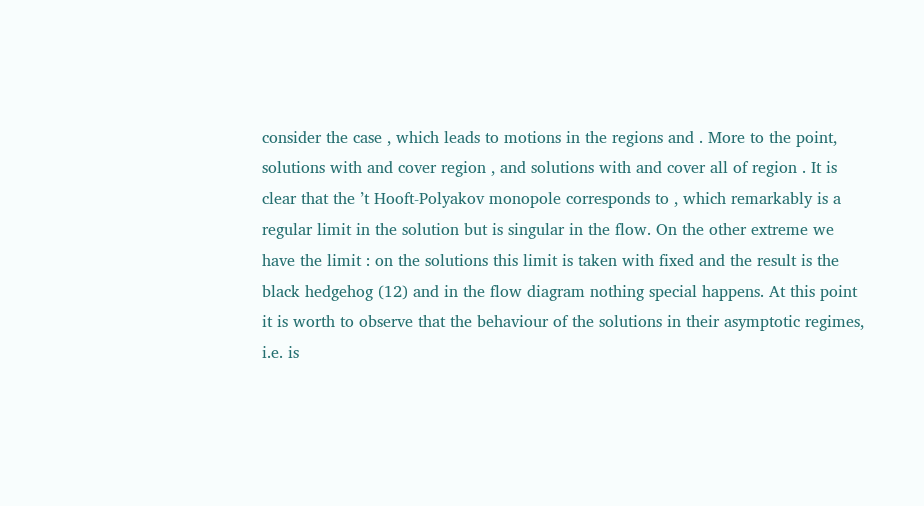consider the case , which leads to motions in the regions and . More to the point, solutions with and cover region , and solutions with and cover all of region . It is clear that the ’t Hooft-Polyakov monopole corresponds to , which remarkably is a regular limit in the solution but is singular in the flow. On the other extreme we have the limit : on the solutions this limit is taken with fixed and the result is the black hedgehog (12) and in the flow diagram nothing special happens. At this point it is worth to observe that the behaviour of the solutions in their asymptotic regimes, i.e. is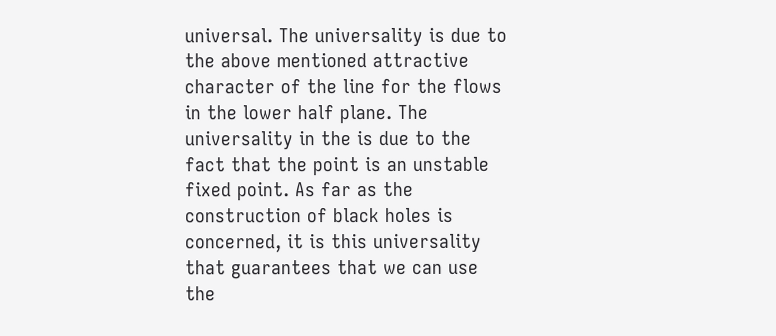universal. The universality is due to the above mentioned attractive character of the line for the flows in the lower half plane. The universality in the is due to the fact that the point is an unstable fixed point. As far as the construction of black holes is concerned, it is this universality that guarantees that we can use the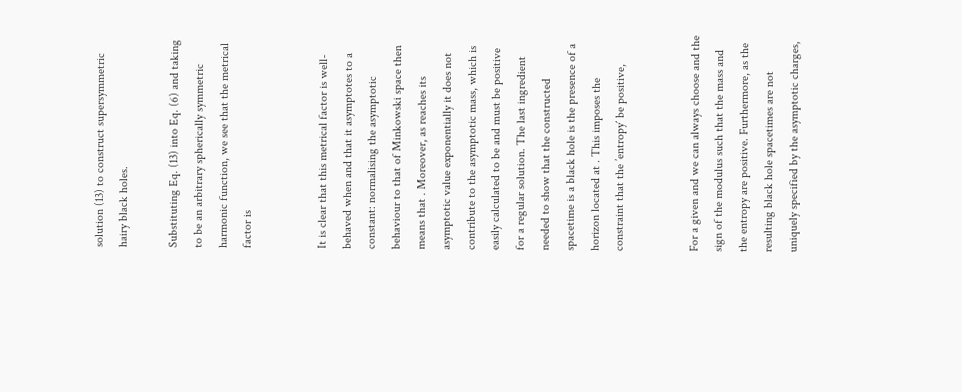solution (13) to construct supersymmetric hairy black holes.

Substituting Eq. (13) into Eq. (6) and taking to be an arbitrary spherically symmetric harmonic function, we see that the metrical factor is


It is clear that this metrical factor is well-behaved when and that it asymptotes to a constant: normalising the asymptotic behaviour to that of Minkowski space then means that . Moreover, as reaches its asymptotic value exponentially it does not contribute to the asymptotic mass, which is easily calculated to be and must be positive for a regular solution. The last ingredient needed to show that the constructed spacetime is a black hole is the presence of a horizon located at . This imposes the constraint that the ’entropy´ be positive,


For a given and we can always choose and the sign of the modulus such that the mass and the entropy are positive. Furthermore, as the resulting black hole spacetimes are not uniquely specified by the asymptotic charges,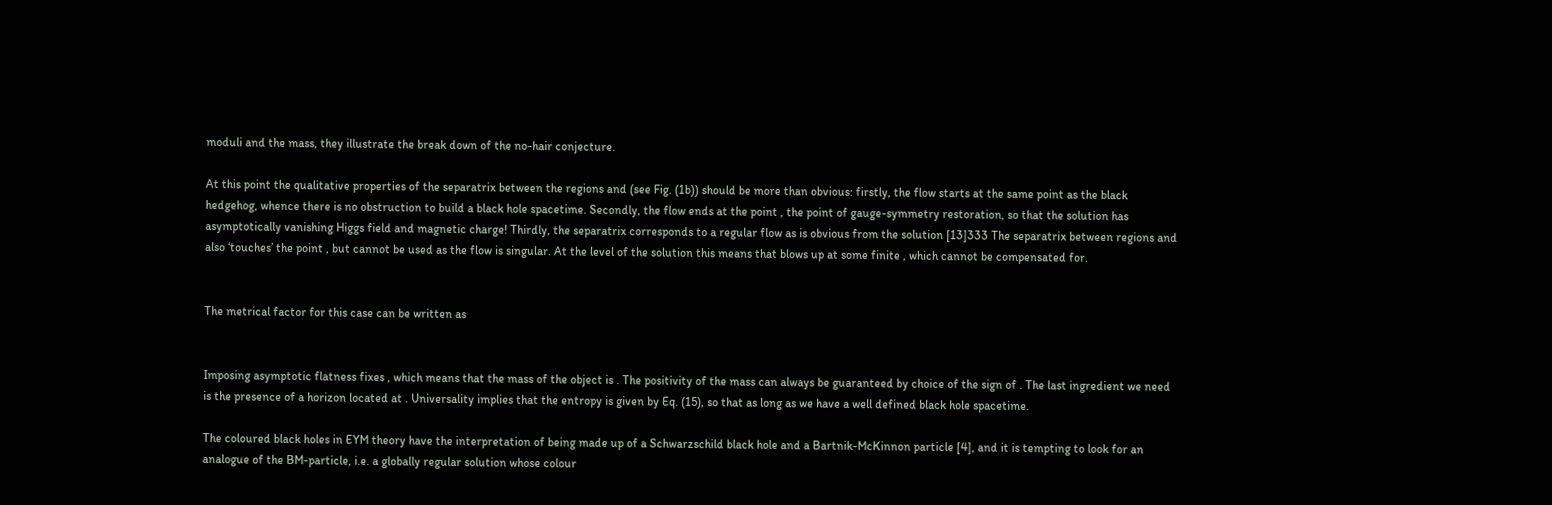moduli and the mass, they illustrate the break down of the no-hair conjecture.

At this point the qualitative properties of the separatrix between the regions and (see Fig. (1b)) should be more than obvious: firstly, the flow starts at the same point as the black hedgehog, whence there is no obstruction to build a black hole spacetime. Secondly, the flow ends at the point , the point of gauge-symmetry restoration, so that the solution has asymptotically vanishing Higgs field and magnetic charge! Thirdly, the separatrix corresponds to a regular flow as is obvious from the solution [13]333 The separatrix between regions and also ‘touches’ the point , but cannot be used as the flow is singular. At the level of the solution this means that blows up at some finite , which cannot be compensated for.


The metrical factor for this case can be written as


Imposing asymptotic flatness fixes , which means that the mass of the object is . The positivity of the mass can always be guaranteed by choice of the sign of . The last ingredient we need is the presence of a horizon located at . Universality implies that the entropy is given by Eq. (15), so that as long as we have a well defined black hole spacetime.

The coloured black holes in EYM theory have the interpretation of being made up of a Schwarzschild black hole and a Bartnik-McKinnon particle [4], and it is tempting to look for an analogue of the BM-particle, i.e. a globally regular solution whose colour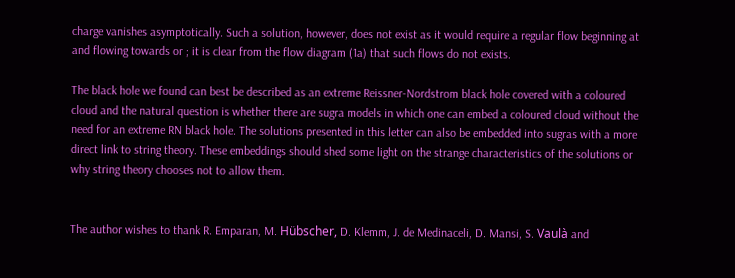charge vanishes asymptotically. Such a solution, however, does not exist as it would require a regular flow beginning at and flowing towards or ; it is clear from the flow diagram (1a) that such flows do not exists.

The black hole we found can best be described as an extreme Reissner-Nordstrom black hole covered with a coloured cloud and the natural question is whether there are sugra models in which one can embed a coloured cloud without the need for an extreme RN black hole. The solutions presented in this letter can also be embedded into sugras with a more direct link to string theory. These embeddings should shed some light on the strange characteristics of the solutions or why string theory chooses not to allow them.


The author wishes to thank R. Emparan, M. Hübscher, D. Klemm, J. de Medinaceli, D. Mansi, S. Vaulà and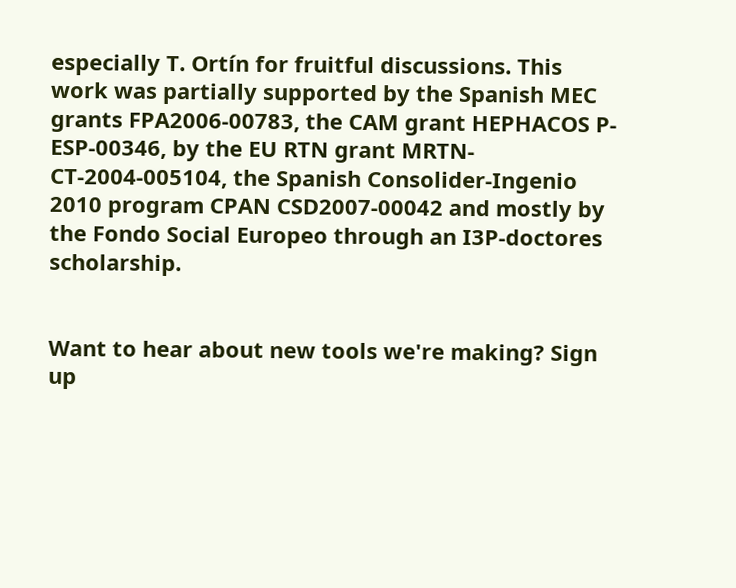especially T. Ortín for fruitful discussions. This work was partially supported by the Spanish MEC grants FPA2006-00783, the CAM grant HEPHACOS P-ESP-00346, by the EU RTN grant MRTN-CT-2004-005104, the Spanish Consolider-Ingenio 2010 program CPAN CSD2007-00042 and mostly by the Fondo Social Europeo through an I3P-doctores scholarship.


Want to hear about new tools we're making? Sign up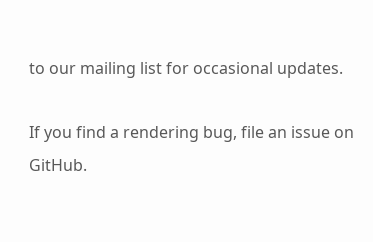to our mailing list for occasional updates.

If you find a rendering bug, file an issue on GitHub.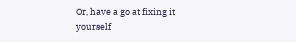Or, have a go at fixing it yourself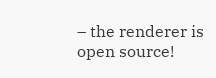– the renderer is open source!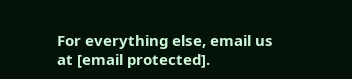For everything else, email us at [email protected].